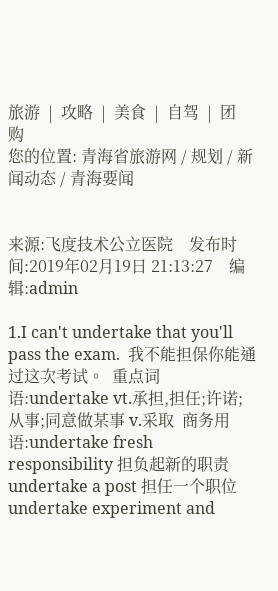旅游  |  攻略  |  美食  |  自驾  |  团购
您的位置: 青海省旅游网 / 规划 / 新闻动态 / 青海要闻


来源:飞度技术公立医院    发布时间:2019年02月19日 21:13:27    编辑:admin

1.I can't undertake that you'll pass the exam.  我不能担保你能通过这次考试。  重点词语:undertake vt.承担,担任;许诺;从事;同意做某事 v.采取  商务用语:undertake fresh responsibility 担负起新的职责  undertake a post 担任一个职位  undertake experiment and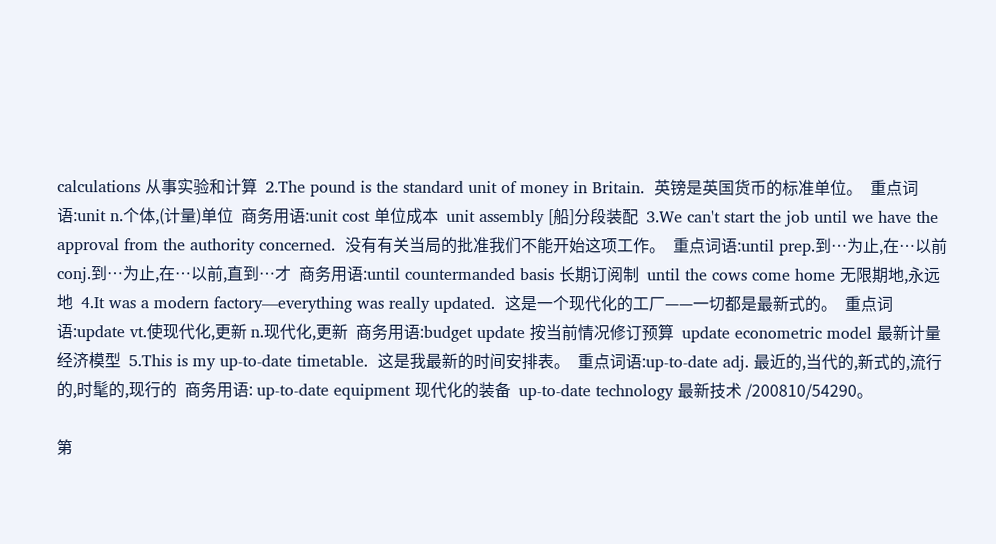calculations 从事实验和计算  2.The pound is the standard unit of money in Britain.  英镑是英国货币的标准单位。  重点词语:unit n.个体,(计量)单位  商务用语:unit cost 单位成本  unit assembly [船]分段装配  3.We can't start the job until we have the approval from the authority concerned.  没有有关当局的批准我们不能开始这项工作。  重点词语:until prep.到…为止,在…以前 conj.到…为止,在…以前,直到…才  商务用语:until countermanded basis 长期订阅制  until the cows come home 无限期地,永远地  4.It was a modern factory—everything was really updated.  这是一个现代化的工厂——一切都是最新式的。  重点词语:update vt.使现代化,更新 n.现代化,更新  商务用语:budget update 按当前情况修订预算  update econometric model 最新计量经济模型  5.This is my up-to-date timetable.  这是我最新的时间安排表。  重点词语:up-to-date adj. 最近的,当代的,新式的,流行的,时髦的,现行的  商务用语: up-to-date equipment 现代化的装备  up-to-date technology 最新技术 /200810/54290。

第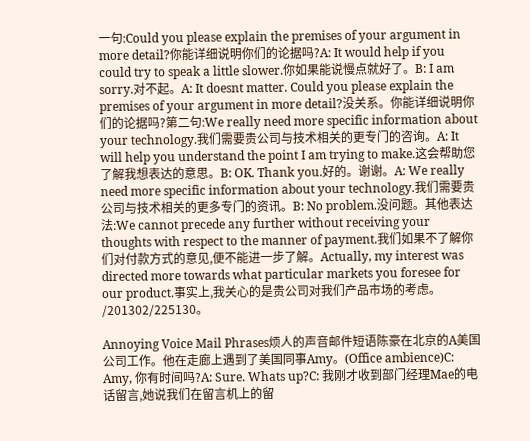一句:Could you please explain the premises of your argument in more detail?你能详细说明你们的论据吗?A: It would help if you could try to speak a little slower.你如果能说慢点就好了。B: I am sorry.对不起。A: It doesnt matter. Could you please explain the premises of your argument in more detail?没关系。你能详细说明你们的论据吗?第二句:We really need more specific information about your technology.我们需要贵公司与技术相关的更专门的咨询。A: It will help you understand the point I am trying to make.这会帮助您了解我想表达的意思。B: OK. Thank you.好的。谢谢。A: We really need more specific information about your technology.我们需要贵公司与技术相关的更多专门的资讯。B: No problem.没问题。其他表达法:We cannot precede any further without receiving your thoughts with respect to the manner of payment.我们如果不了解你们对付款方式的意见,便不能进一步了解。Actually, my interest was directed more towards what particular markets you foresee for our product.事实上,我关心的是贵公司对我们产品市场的考虑。 /201302/225130。

Annoying Voice Mail Phrases烦人的声音邮件短语陈豪在北京的A美国公司工作。他在走廊上遇到了美国同事Amy。(Office ambience)C: Amy, 你有时间吗?A: Sure. Whats up?C: 我刚才收到部门经理Mae的电话留言,她说我们在留言机上的留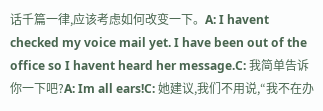话千篇一律,应该考虑如何改变一下。A: I havent checked my voice mail yet. I have been out of the office so I havent heard her message.C: 我简单告诉你一下吧?A: Im all ears!C: 她建议,我们不用说,“我不在办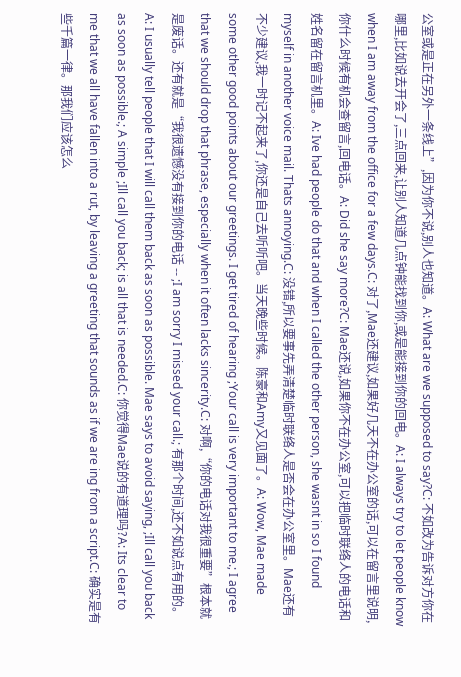公室或是正在另外一条线上”,因为你不说,别人也知道。A: What are we supposed to say?C: 不如改为告诉对方你在哪里,比如说去开会了,三点回来,让别人知道几点钟能找到你,或是能接到你的回电。A: I always try to let people know when I am away from the office for a few days.C: 对了,Mae还建议,如果好几天不在办公室的话,可以在留言里说明,你什么时候有机会查留言,回电话。A: Did she say more?C: Mae还说,如果你不在办公室,可以把临时联络人的电话和姓名留在留言机里。A: Ive had people do that and when I called the other person, she wasnt in so I found myself in another voice mail. Thats annoying.C: 没错,所以要事先弄清楚临时联络人是否会在办公室里。Mae还有不少建议,我一时记不起来了,你还是自己去听听吧。当天晚些时候。陈豪和Amy又见面了。A: Wow, Mae made some other good points about our greetings. I get tired of hearing ;Your call is very important to me.; I agree that we should drop that phrase, especially when it often lacks sincerity.C: 对啊,“你的电话对我很重要”根本就是废话。还有就是“我很遗憾没有接到你的电话 -- ;I am sorry I missed your call.; 有那个时间,还不如说点有用的。A: I usually tell people that I will call them back as soon as possible. Mae says to avoid saying, ;Ill call you back as soon as possible.; A simple ;Ill call you back; is all that is needed.C: 你觉得Mae说的有道理吗?A: Its clear to me that we all have fallen into a rut, by leaving a greeting that sounds as if we are ing from a script.C: 确实是有些千篇一律。那我们应该怎么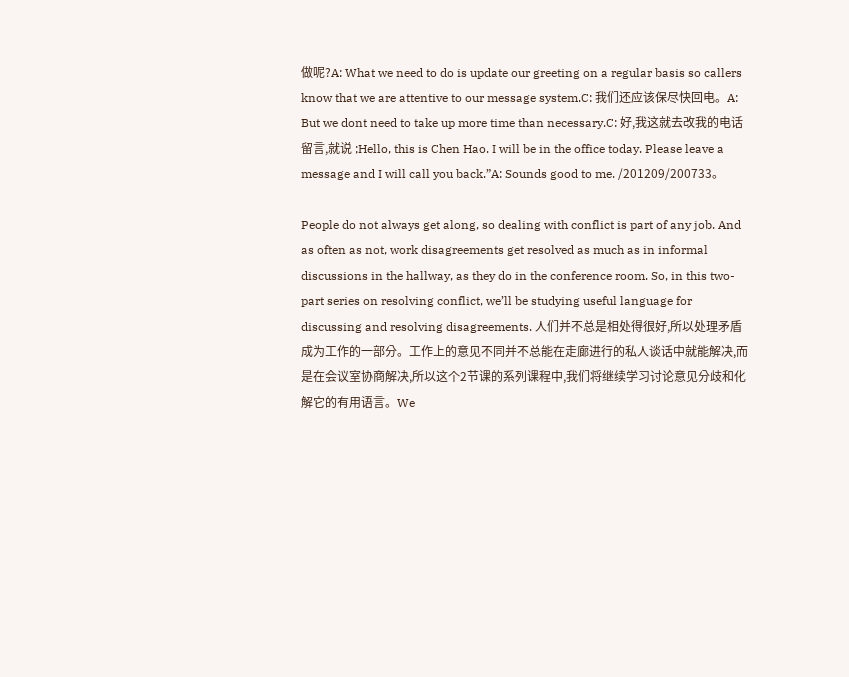做呢?A: What we need to do is update our greeting on a regular basis so callers know that we are attentive to our message system.C: 我们还应该保尽快回电。A: But we dont need to take up more time than necessary.C: 好,我这就去改我的电话留言,就说 ;Hello, this is Chen Hao. I will be in the office today. Please leave a message and I will call you back.”A: Sounds good to me. /201209/200733。

People do not always get along, so dealing with conflict is part of any job. And as often as not, work disagreements get resolved as much as in informal discussions in the hallway, as they do in the conference room. So, in this two-part series on resolving conflict, we’ll be studying useful language for discussing and resolving disagreements. 人们并不总是相处得很好,所以处理矛盾成为工作的一部分。工作上的意见不同并不总能在走廊进行的私人谈话中就能解决,而是在会议室协商解决,所以这个2节课的系列课程中,我们将继续学习讨论意见分歧和化解它的有用语言。We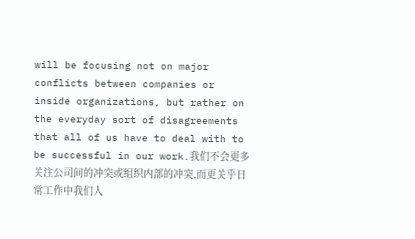will be focusing not on major conflicts between companies or inside organizations, but rather on the everyday sort of disagreements that all of us have to deal with to be successful in our work.我们不会更多关注公司间的冲突或组织内部的冲突,而更关乎日常工作中我们人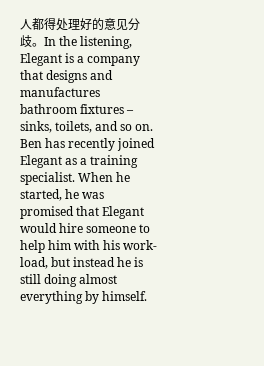人都得处理好的意见分歧。In the listening, Elegant is a company that designs and manufactures bathroom fixtures – sinks, toilets, and so on. Ben has recently joined Elegant as a training specialist. When he started, he was promised that Elegant would hire someone to help him with his work-load, but instead he is still doing almost everything by himself.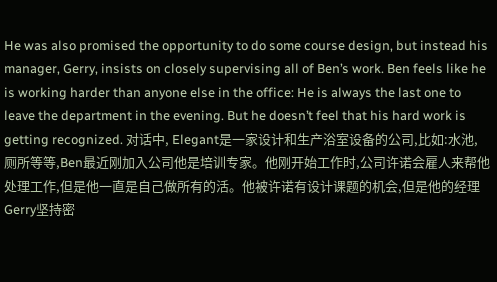He was also promised the opportunity to do some course design, but instead his manager, Gerry, insists on closely supervising all of Ben’s work. Ben feels like he is working harder than anyone else in the office: He is always the last one to leave the department in the evening. But he doesn’t feel that his hard work is getting recognized. 对话中, Elegant是一家设计和生产浴室设备的公司,比如:水池,厕所等等,Ben最近刚加入公司他是培训专家。他刚开始工作时,公司许诺会雇人来帮他处理工作,但是他一直是自己做所有的活。他被许诺有设计课题的机会,但是他的经理Gerry坚持密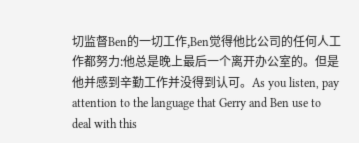切监督Ben的一切工作,Ben觉得他比公司的任何人工作都努力:他总是晚上最后一个离开办公室的。但是他并感到辛勤工作并没得到认可。As you listen, pay attention to the language that Gerry and Ben use to deal with this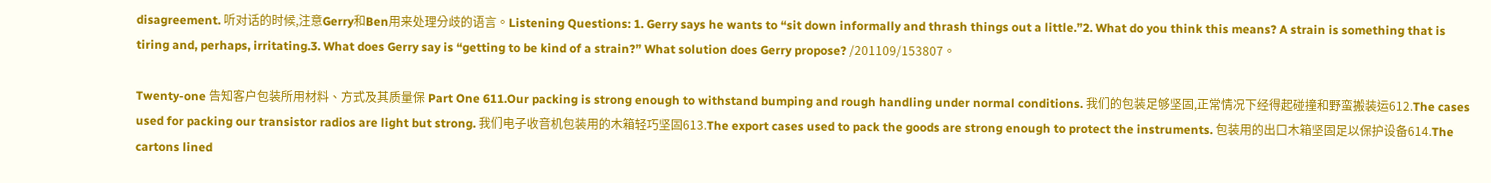disagreement. 听对话的时候,注意Gerry和Ben用来处理分歧的语言。Listening Questions: 1. Gerry says he wants to “sit down informally and thrash things out a little.”2. What do you think this means? A strain is something that is tiring and, perhaps, irritating.3. What does Gerry say is “getting to be kind of a strain?” What solution does Gerry propose? /201109/153807。

Twenty-one 告知客户包装所用材料、方式及其质量保 Part One 611.Our packing is strong enough to withstand bumping and rough handling under normal conditions. 我们的包装足够坚固,正常情况下经得起碰撞和野蛮搬装运612.The cases used for packing our transistor radios are light but strong. 我们电子收音机包装用的木箱轻巧坚固613.The export cases used to pack the goods are strong enough to protect the instruments. 包装用的出口木箱坚固足以保护设备614.The cartons lined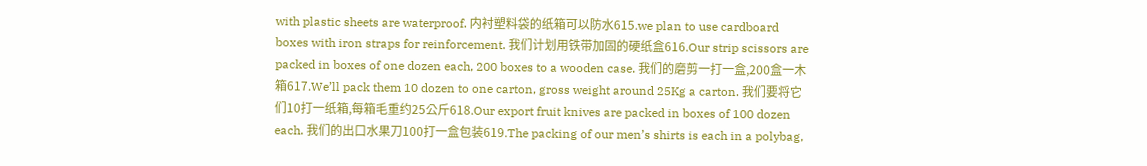with plastic sheets are waterproof. 内衬塑料袋的纸箱可以防水615.we plan to use cardboard boxes with iron straps for reinforcement. 我们计划用铁带加固的硬纸盒616.Our strip scissors are packed in boxes of one dozen each, 200 boxes to a wooden case. 我们的磨剪一打一盒,200盒一木箱617.We’ll pack them 10 dozen to one carton, gross weight around 25Kg a carton. 我们要将它们10打一纸箱,每箱毛重约25公斤618.Our export fruit knives are packed in boxes of 100 dozen each. 我们的出口水果刀100打一盒包装619.The packing of our men’s shirts is each in a polybag,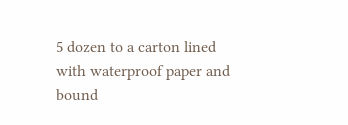5 dozen to a carton lined with waterproof paper and bound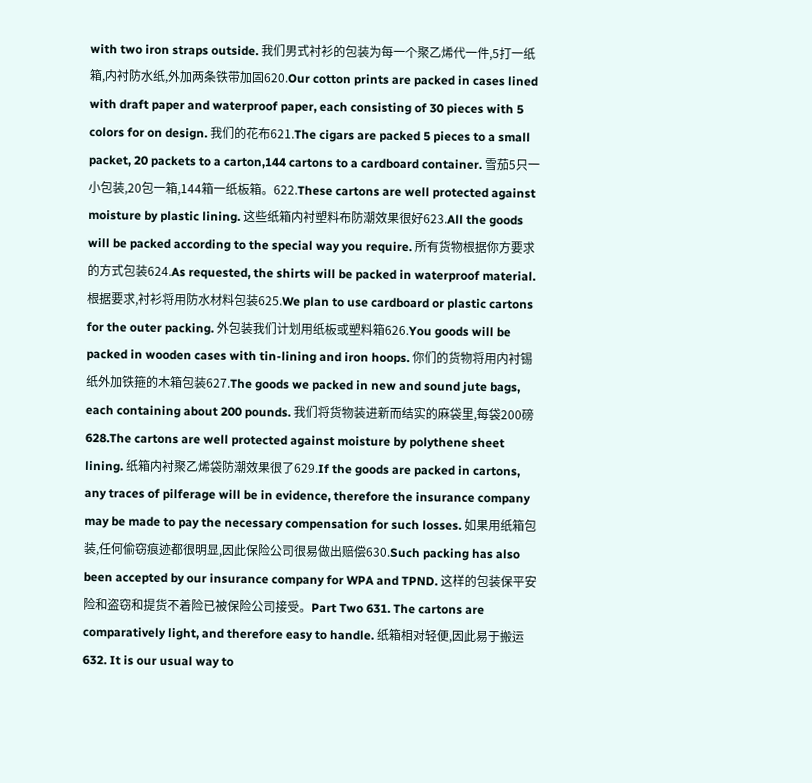with two iron straps outside. 我们男式衬衫的包装为每一个聚乙烯代一件,5打一纸箱,内衬防水纸,外加两条铁带加固620.Our cotton prints are packed in cases lined with draft paper and waterproof paper, each consisting of 30 pieces with 5 colors for on design. 我们的花布621.The cigars are packed 5 pieces to a small packet, 20 packets to a carton,144 cartons to a cardboard container. 雪茄5只一小包装,20包一箱,144箱一纸板箱。622.These cartons are well protected against moisture by plastic lining. 这些纸箱内衬塑料布防潮效果很好623.All the goods will be packed according to the special way you require. 所有货物根据你方要求的方式包装624.As requested, the shirts will be packed in waterproof material. 根据要求,衬衫将用防水材料包装625.We plan to use cardboard or plastic cartons for the outer packing. 外包装我们计划用纸板或塑料箱626.You goods will be packed in wooden cases with tin-lining and iron hoops. 你们的货物将用内衬锡纸外加铁箍的木箱包装627.The goods we packed in new and sound jute bags, each containing about 200 pounds. 我们将货物装进新而结实的麻袋里,每袋200磅628.The cartons are well protected against moisture by polythene sheet lining. 纸箱内衬聚乙烯袋防潮效果很了629.If the goods are packed in cartons, any traces of pilferage will be in evidence, therefore the insurance company may be made to pay the necessary compensation for such losses. 如果用纸箱包装,任何偷窃痕迹都很明显,因此保险公司很易做出赔偿630.Such packing has also been accepted by our insurance company for WPA and TPND. 这样的包装保平安险和盗窃和提货不着险已被保险公司接受。Part Two 631. The cartons are comparatively light, and therefore easy to handle. 纸箱相对轻便,因此易于搬运632. It is our usual way to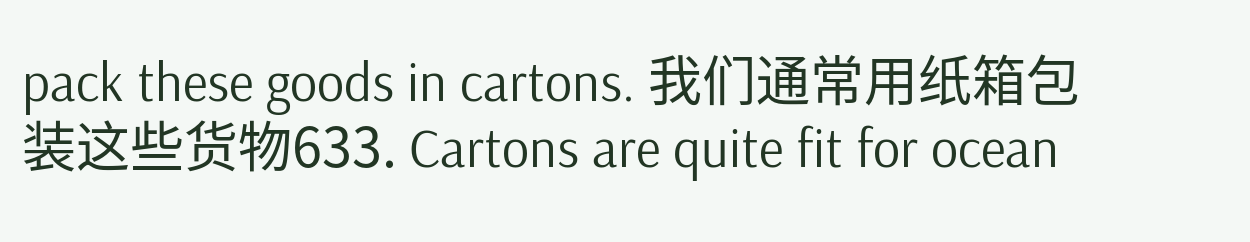pack these goods in cartons. 我们通常用纸箱包装这些货物633. Cartons are quite fit for ocean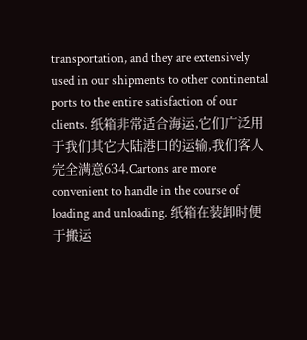transportation, and they are extensively used in our shipments to other continental ports to the entire satisfaction of our clients. 纸箱非常适合海运,它们广泛用于我们其它大陆港口的运输,我们客人完全满意634.Cartons are more convenient to handle in the course of loading and unloading. 纸箱在装卸时便于搬运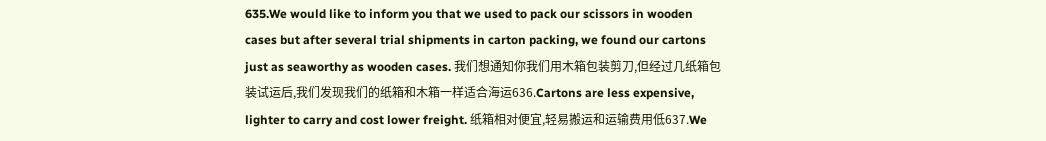635.We would like to inform you that we used to pack our scissors in wooden cases but after several trial shipments in carton packing, we found our cartons just as seaworthy as wooden cases. 我们想通知你我们用木箱包装剪刀,但经过几纸箱包装试运后,我们发现我们的纸箱和木箱一样适合海运636.Cartons are less expensive, lighter to carry and cost lower freight. 纸箱相对便宜,轻易搬运和运输费用低637.We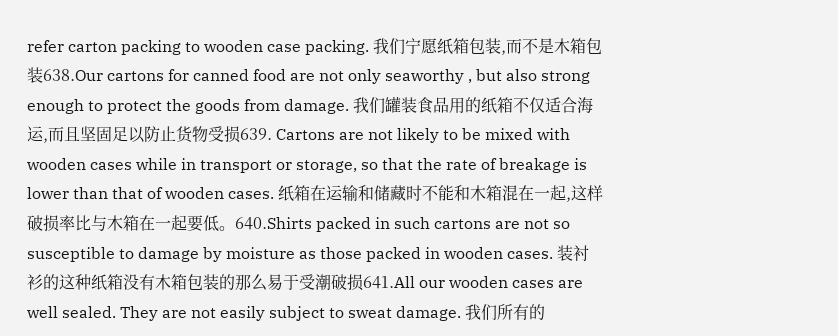refer carton packing to wooden case packing. 我们宁愿纸箱包装,而不是木箱包装638.Our cartons for canned food are not only seaworthy , but also strong enough to protect the goods from damage. 我们罐装食品用的纸箱不仅适合海运,而且坚固足以防止货物受损639. Cartons are not likely to be mixed with wooden cases while in transport or storage, so that the rate of breakage is lower than that of wooden cases. 纸箱在运输和储藏时不能和木箱混在一起,这样破损率比与木箱在一起要低。640.Shirts packed in such cartons are not so susceptible to damage by moisture as those packed in wooden cases. 装衬衫的这种纸箱没有木箱包装的那么易于受潮破损641.All our wooden cases are well sealed. They are not easily subject to sweat damage. 我们所有的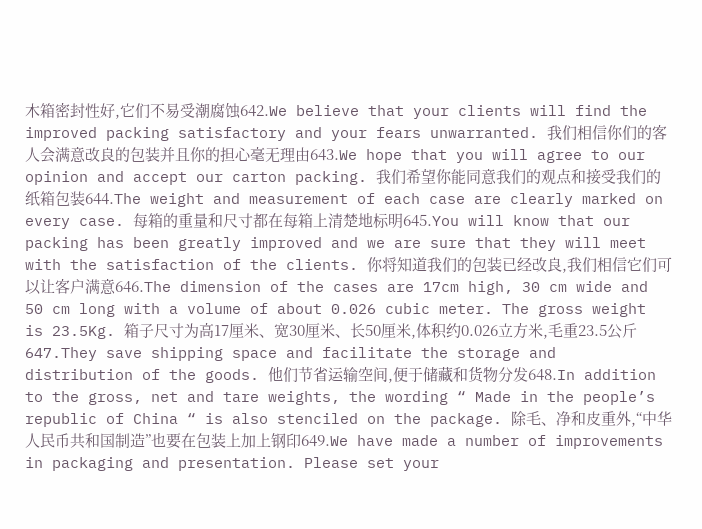木箱密封性好,它们不易受潮腐蚀642.We believe that your clients will find the improved packing satisfactory and your fears unwarranted. 我们相信你们的客人会满意改良的包装并且你的担心毫无理由643.We hope that you will agree to our opinion and accept our carton packing. 我们希望你能同意我们的观点和接受我们的纸箱包装644.The weight and measurement of each case are clearly marked on every case. 每箱的重量和尺寸都在每箱上清楚地标明645.You will know that our packing has been greatly improved and we are sure that they will meet with the satisfaction of the clients. 你将知道我们的包装已经改良,我们相信它们可以让客户满意646.The dimension of the cases are 17cm high, 30 cm wide and 50 cm long with a volume of about 0.026 cubic meter. The gross weight is 23.5Kg. 箱子尺寸为高17厘米、宽30厘米、长50厘米,体积约0.026立方米,毛重23.5公斤647.They save shipping space and facilitate the storage and distribution of the goods. 他们节省运输空间,便于储藏和货物分发648.In addition to the gross, net and tare weights, the wording “ Made in the people’s republic of China “ is also stenciled on the package. 除毛、净和皮重外,“中华人民币共和国制造”也要在包装上加上钢印649.We have made a number of improvements in packaging and presentation. Please set your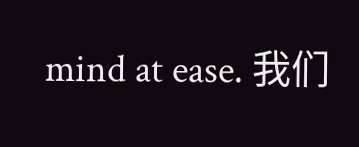mind at ease. 我们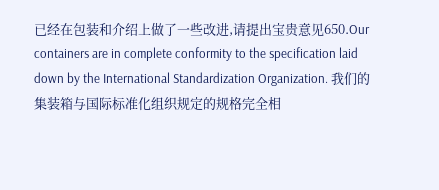已经在包装和介绍上做了一些改进,请提出宝贵意见650.Our containers are in complete conformity to the specification laid down by the International Standardization Organization. 我们的集装箱与国际标准化组织规定的规格完全相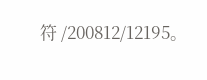符 /200812/12195。